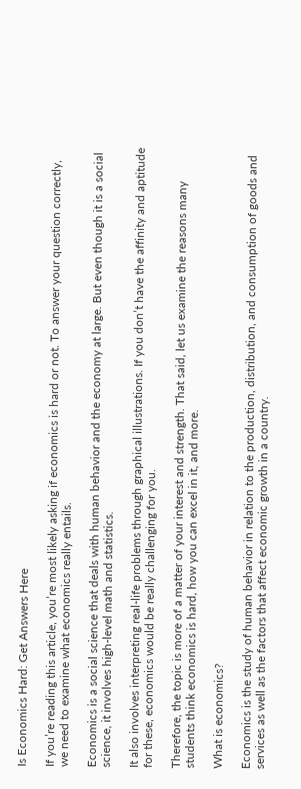Is Economics Hard: Get Answers Here

If you’re reading this article, you’re most likely asking if economics is hard or not. To answer your question correctly, we need to examine what economics really entails.

Economics is a social science that deals with human behavior and the economy at large. But even though it is a social science, it involves high-level math and statistics.

It also involves interpreting real-life problems through graphical illustrations. If you don’t have the affinity and aptitude for these, economics would be really challenging for you.

Therefore, the topic is more of a matter of your interest and strength. That said, let us examine the reasons many students think economics is hard, how you can excel in it, and more.

What is economics?

Economics is the study of human behavior in relation to the production, distribution, and consumption of goods and services as well as the factors that affect economic growth in a country.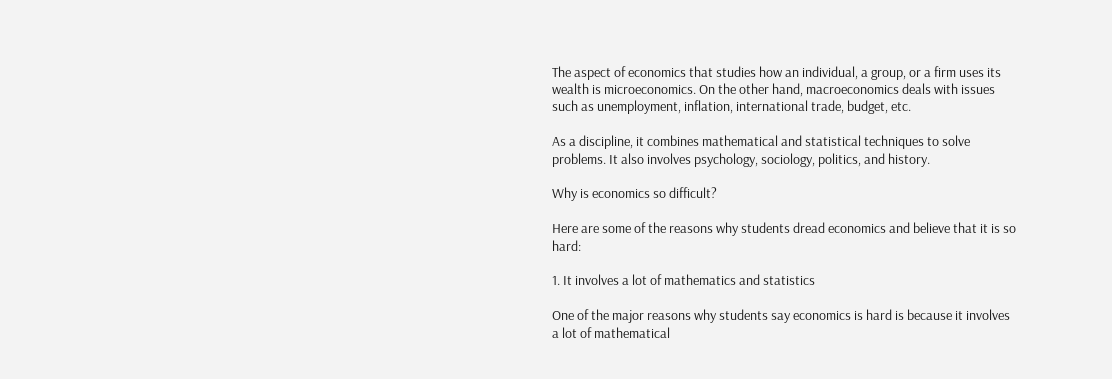The aspect of economics that studies how an individual, a group, or a firm uses its wealth is microeconomics. On the other hand, macroeconomics deals with issues such as unemployment, inflation, international trade, budget, etc.

As a discipline, it combines mathematical and statistical techniques to solve problems. It also involves psychology, sociology, politics, and history.

Why is economics so difficult?

Here are some of the reasons why students dread economics and believe that it is so hard:

1. It involves a lot of mathematics and statistics

One of the major reasons why students say economics is hard is because it involves a lot of mathematical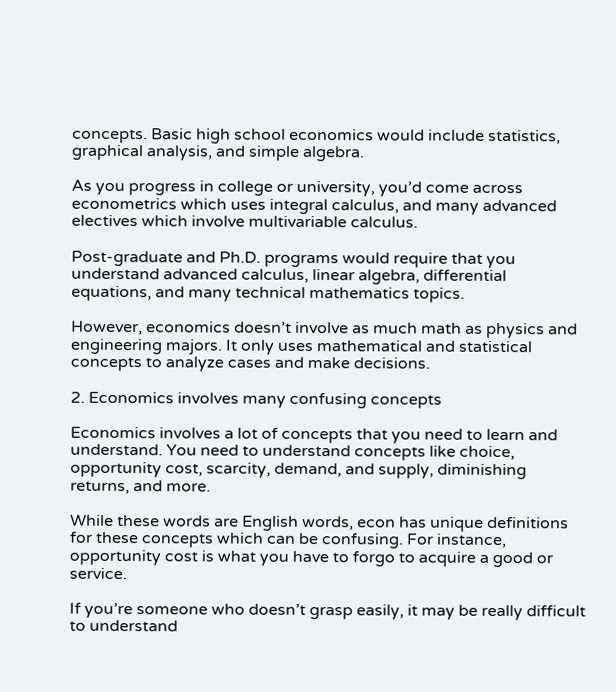concepts. Basic high school economics would include statistics, graphical analysis, and simple algebra.

As you progress in college or university, you’d come across econometrics which uses integral calculus, and many advanced electives which involve multivariable calculus.

Post-graduate and Ph.D. programs would require that you understand advanced calculus, linear algebra, differential equations, and many technical mathematics topics.

However, economics doesn’t involve as much math as physics and engineering majors. It only uses mathematical and statistical concepts to analyze cases and make decisions.

2. Economics involves many confusing concepts

Economics involves a lot of concepts that you need to learn and understand. You need to understand concepts like choice, opportunity cost, scarcity, demand, and supply, diminishing returns, and more.

While these words are English words, econ has unique definitions for these concepts which can be confusing. For instance, opportunity cost is what you have to forgo to acquire a good or service.

If you’re someone who doesn’t grasp easily, it may be really difficult to understand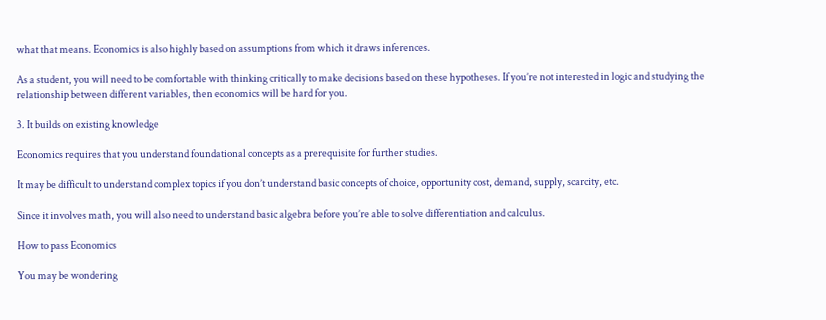what that means. Economics is also highly based on assumptions from which it draws inferences.

As a student, you will need to be comfortable with thinking critically to make decisions based on these hypotheses. If you’re not interested in logic and studying the relationship between different variables, then economics will be hard for you.

3. It builds on existing knowledge

Economics requires that you understand foundational concepts as a prerequisite for further studies.

It may be difficult to understand complex topics if you don’t understand basic concepts of choice, opportunity cost, demand, supply, scarcity, etc.

Since it involves math, you will also need to understand basic algebra before you’re able to solve differentiation and calculus.

How to pass Economics

You may be wondering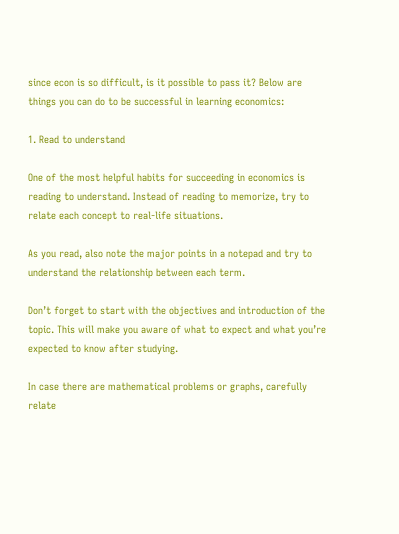since econ is so difficult, is it possible to pass it? Below are things you can do to be successful in learning economics:

1. Read to understand

One of the most helpful habits for succeeding in economics is reading to understand. Instead of reading to memorize, try to relate each concept to real-life situations.

As you read, also note the major points in a notepad and try to understand the relationship between each term.

Don’t forget to start with the objectives and introduction of the topic. This will make you aware of what to expect and what you’re expected to know after studying.

In case there are mathematical problems or graphs, carefully relate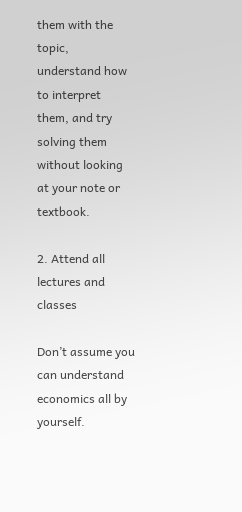them with the topic, understand how to interpret them, and try solving them without looking at your note or textbook.

2. Attend all lectures and classes

Don’t assume you can understand economics all by yourself.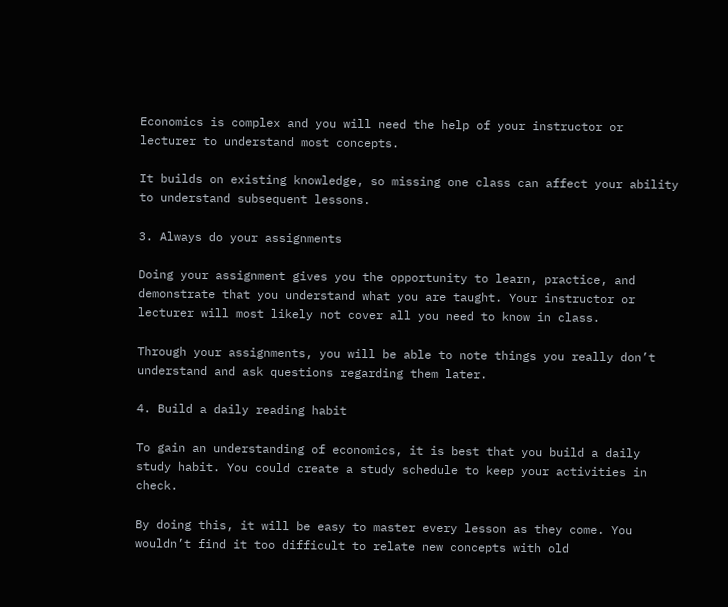Economics is complex and you will need the help of your instructor or lecturer to understand most concepts.

It builds on existing knowledge, so missing one class can affect your ability to understand subsequent lessons.

3. Always do your assignments

Doing your assignment gives you the opportunity to learn, practice, and demonstrate that you understand what you are taught. Your instructor or lecturer will most likely not cover all you need to know in class.

Through your assignments, you will be able to note things you really don’t understand and ask questions regarding them later.

4. Build a daily reading habit

To gain an understanding of economics, it is best that you build a daily study habit. You could create a study schedule to keep your activities in check.

By doing this, it will be easy to master every lesson as they come. You wouldn’t find it too difficult to relate new concepts with old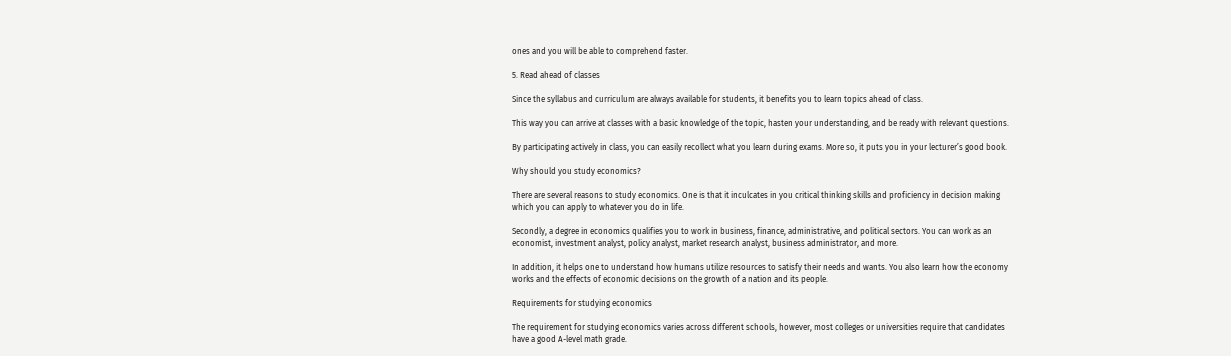ones and you will be able to comprehend faster.

5. Read ahead of classes

Since the syllabus and curriculum are always available for students, it benefits you to learn topics ahead of class.

This way you can arrive at classes with a basic knowledge of the topic, hasten your understanding, and be ready with relevant questions.

By participating actively in class, you can easily recollect what you learn during exams. More so, it puts you in your lecturer’s good book.

Why should you study economics?

There are several reasons to study economics. One is that it inculcates in you critical thinking skills and proficiency in decision making which you can apply to whatever you do in life.

Secondly, a degree in economics qualifies you to work in business, finance, administrative, and political sectors. You can work as an economist, investment analyst, policy analyst, market research analyst, business administrator, and more.

In addition, it helps one to understand how humans utilize resources to satisfy their needs and wants. You also learn how the economy works and the effects of economic decisions on the growth of a nation and its people.

Requirements for studying economics

The requirement for studying economics varies across different schools, however, most colleges or universities require that candidates have a good A-level math grade.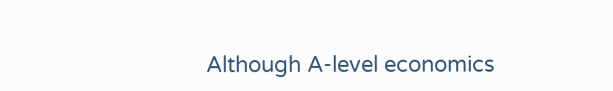Although A-level economics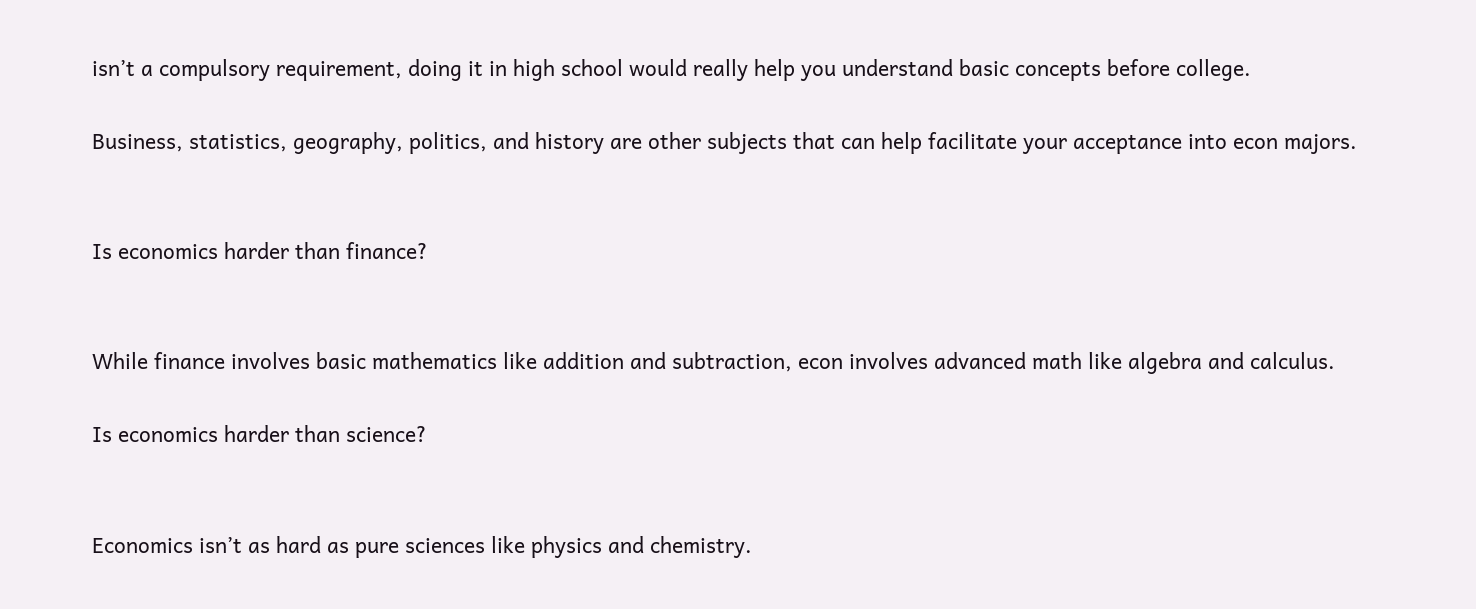isn’t a compulsory requirement, doing it in high school would really help you understand basic concepts before college.

Business, statistics, geography, politics, and history are other subjects that can help facilitate your acceptance into econ majors.


Is economics harder than finance?


While finance involves basic mathematics like addition and subtraction, econ involves advanced math like algebra and calculus.

Is economics harder than science?


Economics isn’t as hard as pure sciences like physics and chemistry.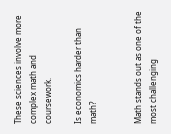These sciences involve more complex math and coursework.

Is economics harder than math?


Math stands out as one of the most challenging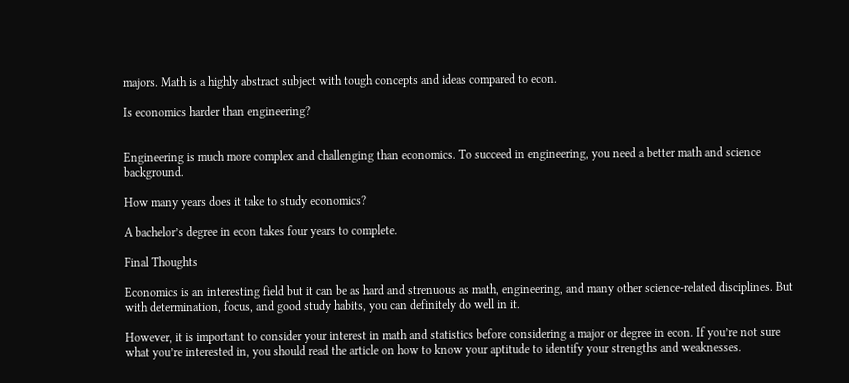majors. Math is a highly abstract subject with tough concepts and ideas compared to econ.

Is economics harder than engineering?


Engineering is much more complex and challenging than economics. To succeed in engineering, you need a better math and science background.

How many years does it take to study economics?

A bachelor’s degree in econ takes four years to complete.

Final Thoughts

Economics is an interesting field but it can be as hard and strenuous as math, engineering, and many other science-related disciplines. But with determination, focus, and good study habits, you can definitely do well in it.

However, it is important to consider your interest in math and statistics before considering a major or degree in econ. If you’re not sure what you’re interested in, you should read the article on how to know your aptitude to identify your strengths and weaknesses.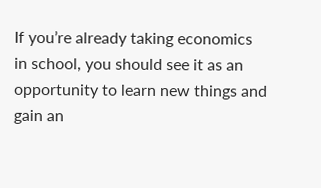If you’re already taking economics in school, you should see it as an opportunity to learn new things and gain an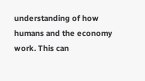understanding of how humans and the economy work. This can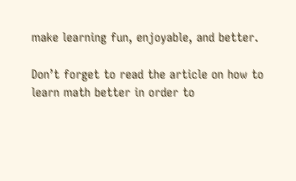make learning fun, enjoyable, and better.

Don’t forget to read the article on how to learn math better in order to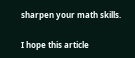sharpen your math skills.

I hope this article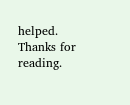helped. Thanks for reading.